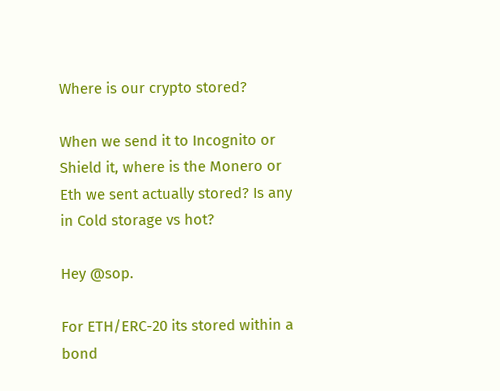Where is our crypto stored?

When we send it to Incognito or Shield it, where is the Monero or Eth we sent actually stored? Is any in Cold storage vs hot?

Hey @sop.

For ETH/ERC-20 its stored within a bond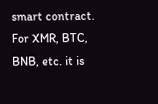smart contract. For XMR, BTC, BNB, etc. it is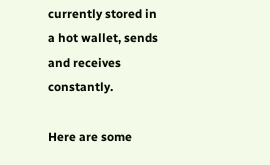currently stored in a hot wallet, sends and receives constantly.

Here are some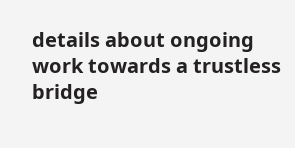details about ongoing work towards a trustless bridge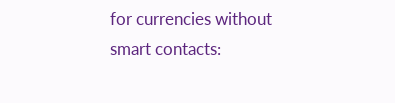for currencies without smart contacts: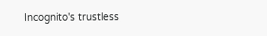Incognito's trustless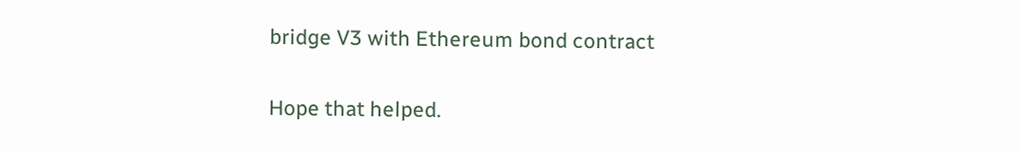bridge V3 with Ethereum bond contract

Hope that helped.